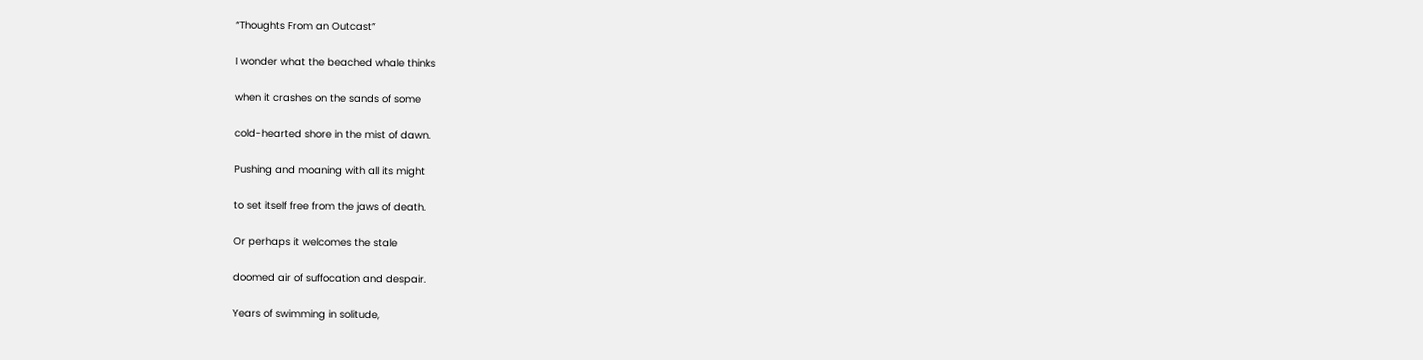“Thoughts From an Outcast”

I wonder what the beached whale thinks

when it crashes on the sands of some

cold-hearted shore in the mist of dawn.

Pushing and moaning with all its might

to set itself free from the jaws of death.

Or perhaps it welcomes the stale

doomed air of suffocation and despair.

Years of swimming in solitude,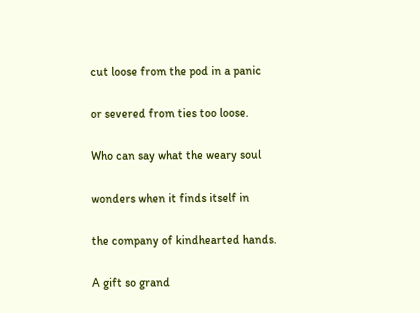cut loose from the pod in a panic

or severed from ties too loose.

Who can say what the weary soul

wonders when it finds itself in

the company of kindhearted hands.

A gift so grand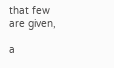that few are given,

a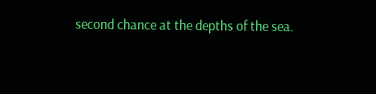second chance at the depths of the sea.